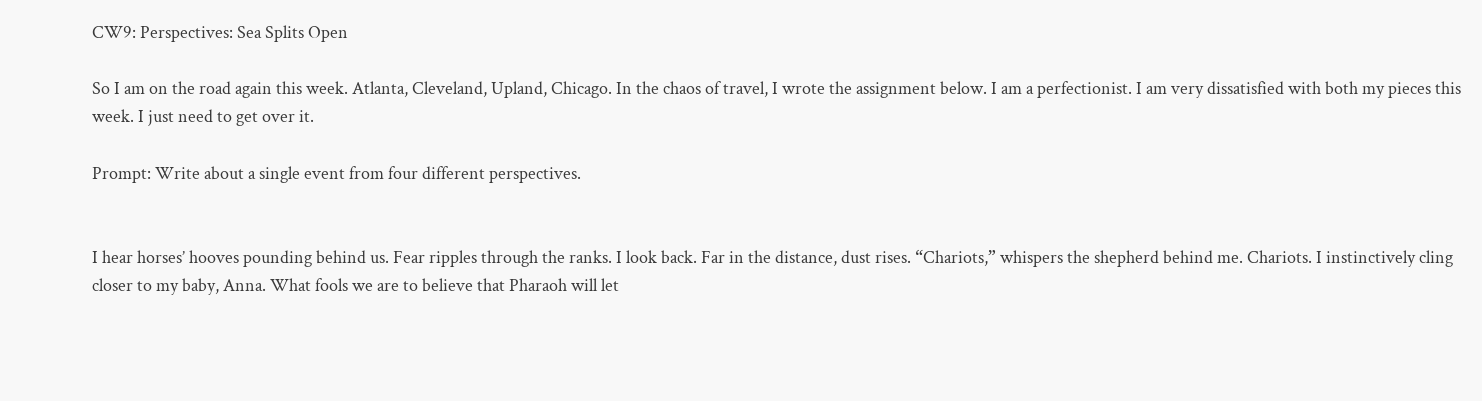CW9: Perspectives: Sea Splits Open

So I am on the road again this week. Atlanta, Cleveland, Upland, Chicago. In the chaos of travel, I wrote the assignment below. I am a perfectionist. I am very dissatisfied with both my pieces this week. I just need to get over it.

Prompt: Write about a single event from four different perspectives.


I hear horses’ hooves pounding behind us. Fear ripples through the ranks. I look back. Far in the distance, dust rises. “Chariots,” whispers the shepherd behind me. Chariots. I instinctively cling closer to my baby, Anna. What fools we are to believe that Pharaoh will let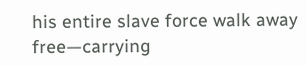his entire slave force walk away free—carrying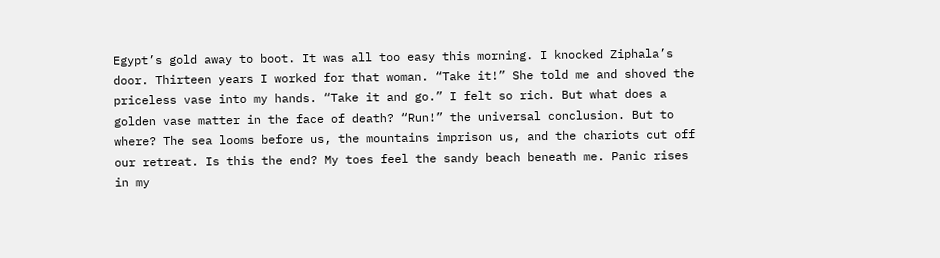Egypt’s gold away to boot. It was all too easy this morning. I knocked Ziphala’s door. Thirteen years I worked for that woman. “Take it!” She told me and shoved the priceless vase into my hands. “Take it and go.” I felt so rich. But what does a golden vase matter in the face of death? “Run!” the universal conclusion. But to where? The sea looms before us, the mountains imprison us, and the chariots cut off our retreat. Is this the end? My toes feel the sandy beach beneath me. Panic rises in my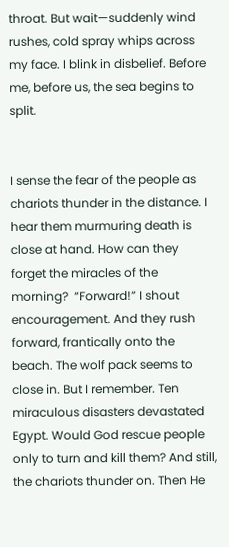throat. But wait—suddenly wind rushes, cold spray whips across my face. I blink in disbelief. Before me, before us, the sea begins to split.


I sense the fear of the people as chariots thunder in the distance. I hear them murmuring death is close at hand. How can they forget the miracles of the morning?  “Forward!” I shout encouragement. And they rush forward, frantically onto the beach. The wolf pack seems to close in. But I remember. Ten miraculous disasters devastated Egypt. Would God rescue people only to turn and kill them? And still, the chariots thunder on. Then He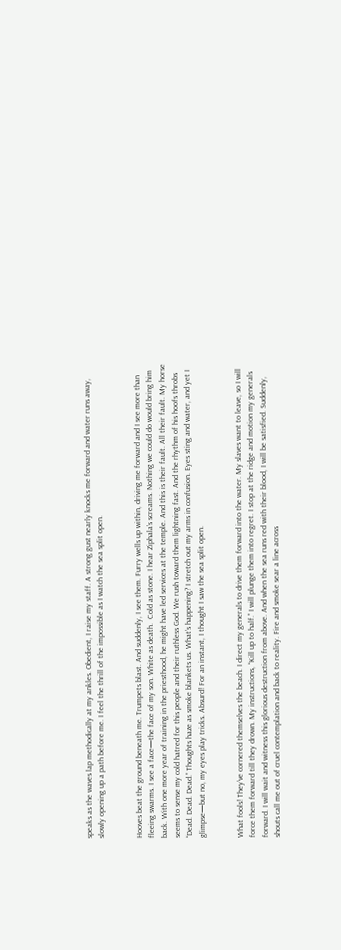speaks as the waves lap methodically at my ankles. Obedient, I raise my staff. A strong gust nearly knocks me forward and water runs away, slowly opening up a path before me. I feel the thrill of the impossible as I watch the sea split open.


Hooves beat the ground beneath me. Trumpets blast. And suddenly, I see them. Furry wells up within, driving me forward and I see more than fleeing swarms. I see a face—the face of my son. White as death.  Cold as stone. I hear Ziphala’s screams. Nothing we could do would bring him back. With one more year of training in the priesthood, he might have led services at the temple. And this is their fault. All their fault. My horse seems to sense my cold hatred for this people and their ruthless God. We rush toward them lightning fast. And the rhythm of his hoofs throbs “Dead. Dead. Dead.” Thoughts haze as smoke blankets us. What’s happening? I stretch out my arms in confusion. Eyes sting and water, and yet I glimpse—but no, my eyes play tricks. Absurd! For an instant, I thought I saw the sea split open.


What fools! They’ve cornered themselves the beach. I direct my generals to drive them forward into the water. My slaves want to leave, so I will force them forward till they drown. My instructions, “Kill up to half.” I will plunge them into regret. I stop at the ridge and motion my generals forward. I will wait and witness this glorious destruction from above. And when the sea runs red with their blood, I will be satisfied. Suddenly, shouts call me out of cruel contemplation and back to reality. Fire and smoke sear a line across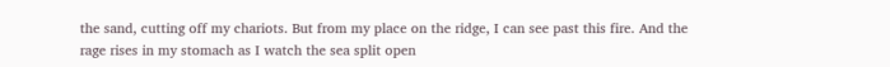the sand, cutting off my chariots. But from my place on the ridge, I can see past this fire. And the rage rises in my stomach as I watch the sea split open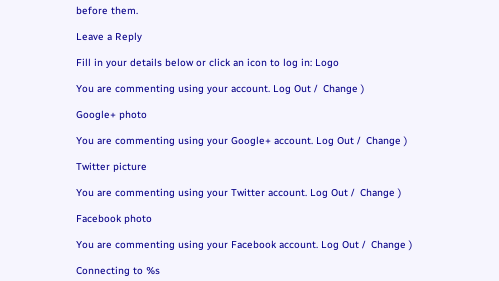before them.

Leave a Reply

Fill in your details below or click an icon to log in: Logo

You are commenting using your account. Log Out /  Change )

Google+ photo

You are commenting using your Google+ account. Log Out /  Change )

Twitter picture

You are commenting using your Twitter account. Log Out /  Change )

Facebook photo

You are commenting using your Facebook account. Log Out /  Change )

Connecting to %s